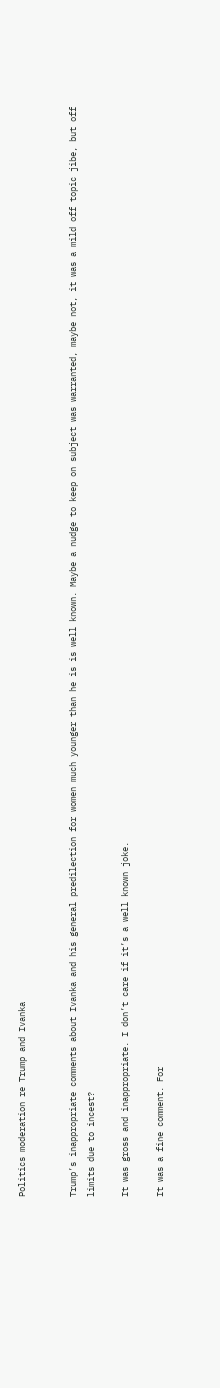Politics moderation re Trump and Ivanka


Trump’s inappropriate comments about Ivanka and his general predilection for women much younger than he is is well known. Maybe a nudge to keep on subject was warranted, maybe not, it was a mild off topic jibe, but off limits due to incest?

It was gross and inappropriate. I don’t care if it’s a well known joke.

It was a fine comment. For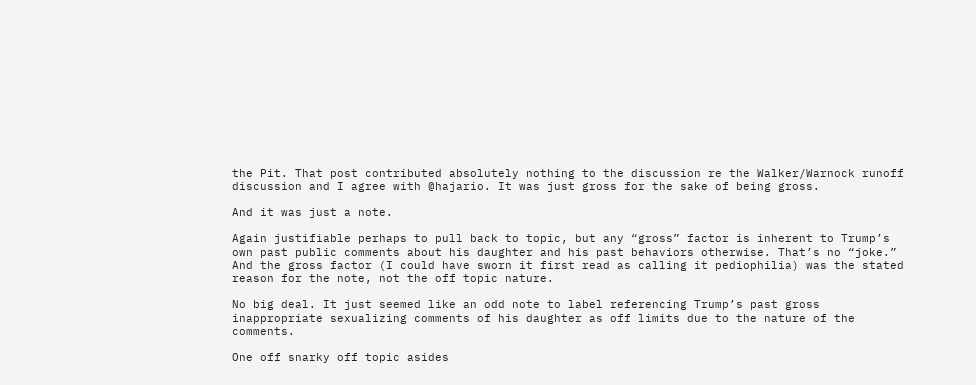the Pit. That post contributed absolutely nothing to the discussion re the Walker/Warnock runoff discussion and I agree with @hajario. It was just gross for the sake of being gross.

And it was just a note.

Again justifiable perhaps to pull back to topic, but any “gross” factor is inherent to Trump’s own past public comments about his daughter and his past behaviors otherwise. That’s no “joke.” And the gross factor (I could have sworn it first read as calling it pediophilia) was the stated reason for the note, not the off topic nature.

No big deal. It just seemed like an odd note to label referencing Trump’s past gross inappropriate sexualizing comments of his daughter as off limits due to the nature of the comments.

One off snarky off topic asides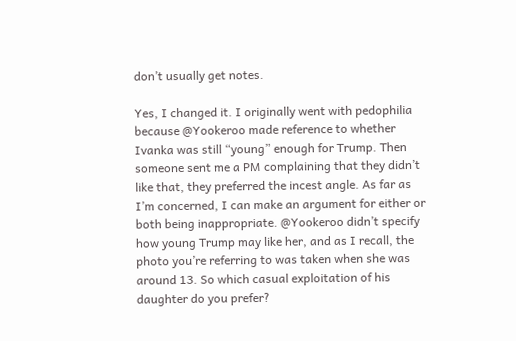don’t usually get notes.

Yes, I changed it. I originally went with pedophilia because @Yookeroo made reference to whether Ivanka was still “young” enough for Trump. Then someone sent me a PM complaining that they didn’t like that, they preferred the incest angle. As far as I’m concerned, I can make an argument for either or both being inappropriate. @Yookeroo didn’t specify how young Trump may like her, and as I recall, the photo you’re referring to was taken when she was around 13. So which casual exploitation of his daughter do you prefer?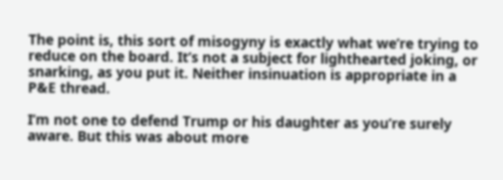The point is, this sort of misogyny is exactly what we’re trying to reduce on the board. It’s not a subject for lighthearted joking, or snarking, as you put it. Neither insinuation is appropriate in a P&E thread.

I’m not one to defend Trump or his daughter as you’re surely aware. But this was about more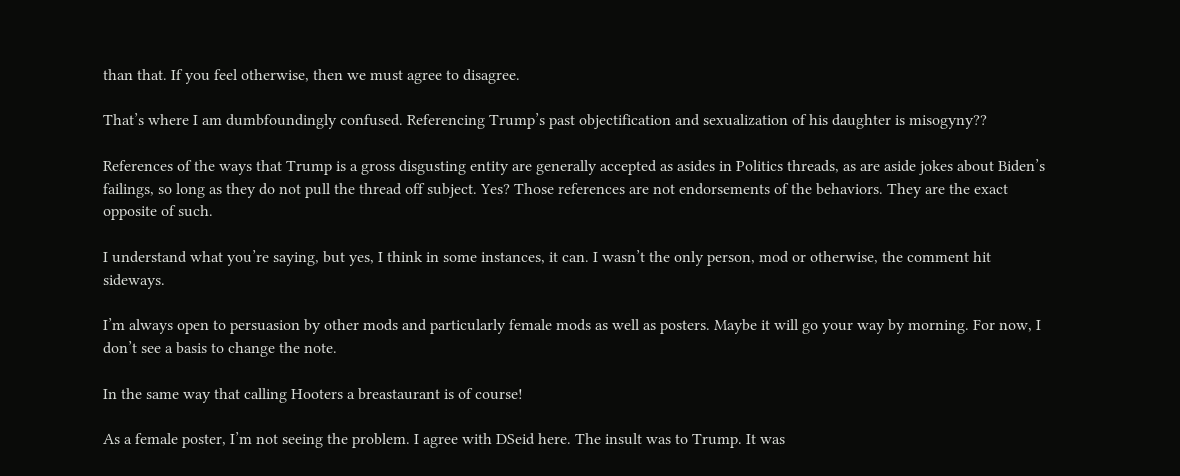than that. If you feel otherwise, then we must agree to disagree.

That’s where I am dumbfoundingly confused. Referencing Trump’s past objectification and sexualization of his daughter is misogyny??

References of the ways that Trump is a gross disgusting entity are generally accepted as asides in Politics threads, as are aside jokes about Biden’s failings, so long as they do not pull the thread off subject. Yes? Those references are not endorsements of the behaviors. They are the exact opposite of such.

I understand what you’re saying, but yes, I think in some instances, it can. I wasn’t the only person, mod or otherwise, the comment hit sideways.

I’m always open to persuasion by other mods and particularly female mods as well as posters. Maybe it will go your way by morning. For now, I don’t see a basis to change the note.

In the same way that calling Hooters a breastaurant is of course!

As a female poster, I’m not seeing the problem. I agree with DSeid here. The insult was to Trump. It was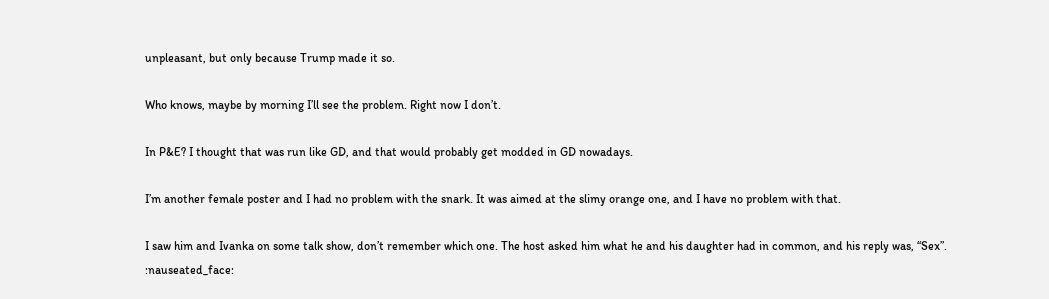unpleasant, but only because Trump made it so.

Who knows, maybe by morning I’ll see the problem. Right now I don’t.

In P&E? I thought that was run like GD, and that would probably get modded in GD nowadays.

I’m another female poster and I had no problem with the snark. It was aimed at the slimy orange one, and I have no problem with that.

I saw him and Ivanka on some talk show, don’t remember which one. The host asked him what he and his daughter had in common, and his reply was, “Sex”. :nauseated_face: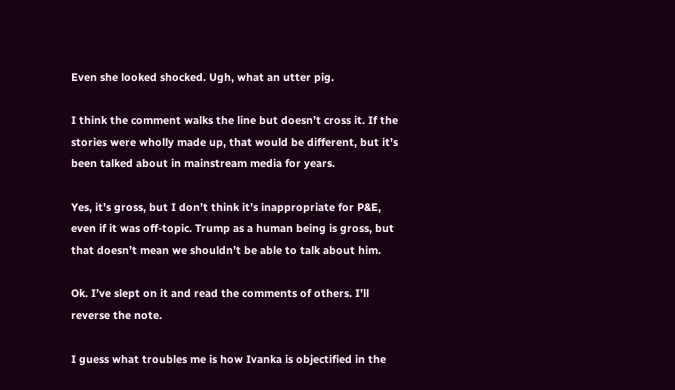Even she looked shocked. Ugh, what an utter pig.

I think the comment walks the line but doesn’t cross it. If the stories were wholly made up, that would be different, but it’s been talked about in mainstream media for years.

Yes, it’s gross, but I don’t think it’s inappropriate for P&E, even if it was off-topic. Trump as a human being is gross, but that doesn’t mean we shouldn’t be able to talk about him.

Ok. I’ve slept on it and read the comments of others. I’ll reverse the note.

I guess what troubles me is how Ivanka is objectified in the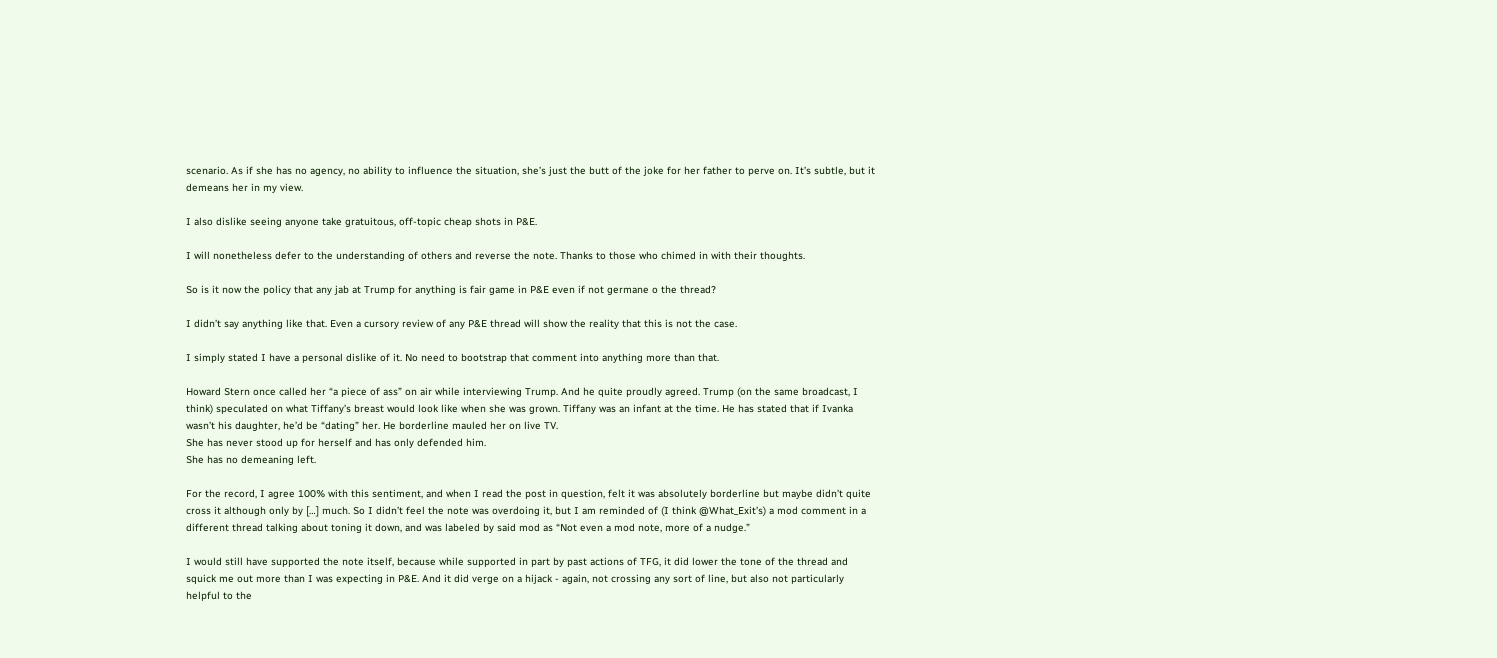scenario. As if she has no agency, no ability to influence the situation, she’s just the butt of the joke for her father to perve on. It’s subtle, but it demeans her in my view.

I also dislike seeing anyone take gratuitous, off-topic cheap shots in P&E.

I will nonetheless defer to the understanding of others and reverse the note. Thanks to those who chimed in with their thoughts.

So is it now the policy that any jab at Trump for anything is fair game in P&E even if not germane o the thread?

I didn’t say anything like that. Even a cursory review of any P&E thread will show the reality that this is not the case.

I simply stated I have a personal dislike of it. No need to bootstrap that comment into anything more than that.

Howard Stern once called her “a piece of ass” on air while interviewing Trump. And he quite proudly agreed. Trump (on the same broadcast, I think) speculated on what Tiffany’s breast would look like when she was grown. Tiffany was an infant at the time. He has stated that if Ivanka wasn’t his daughter, he’d be “dating” her. He borderline mauled her on live TV.
She has never stood up for herself and has only defended him.
She has no demeaning left.

For the record, I agree 100% with this sentiment, and when I read the post in question, felt it was absolutely borderline but maybe didn’t quite cross it although only by […] much. So I didn’t feel the note was overdoing it, but I am reminded of (I think @What_Exit’s) a mod comment in a different thread talking about toning it down, and was labeled by said mod as “Not even a mod note, more of a nudge.”

I would still have supported the note itself, because while supported in part by past actions of TFG, it did lower the tone of the thread and squick me out more than I was expecting in P&E. And it did verge on a hijack - again, not crossing any sort of line, but also not particularly helpful to the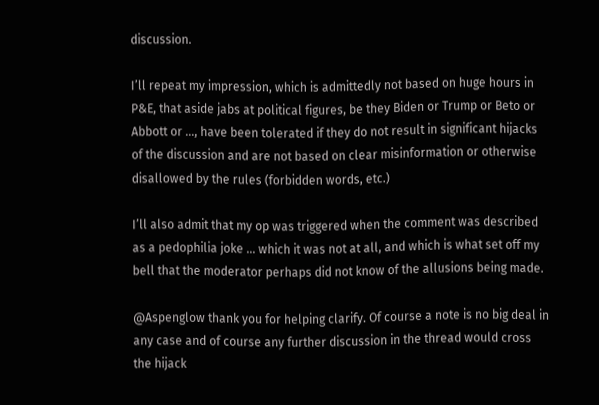discussion.

I’ll repeat my impression, which is admittedly not based on huge hours in P&E, that aside jabs at political figures, be they Biden or Trump or Beto or Abbott or …, have been tolerated if they do not result in significant hijacks of the discussion and are not based on clear misinformation or otherwise disallowed by the rules (forbidden words, etc.)

I’ll also admit that my op was triggered when the comment was described as a pedophilia joke … which it was not at all, and which is what set off my bell that the moderator perhaps did not know of the allusions being made.

@Aspenglow thank you for helping clarify. Of course a note is no big deal in any case and of course any further discussion in the thread would cross the hijack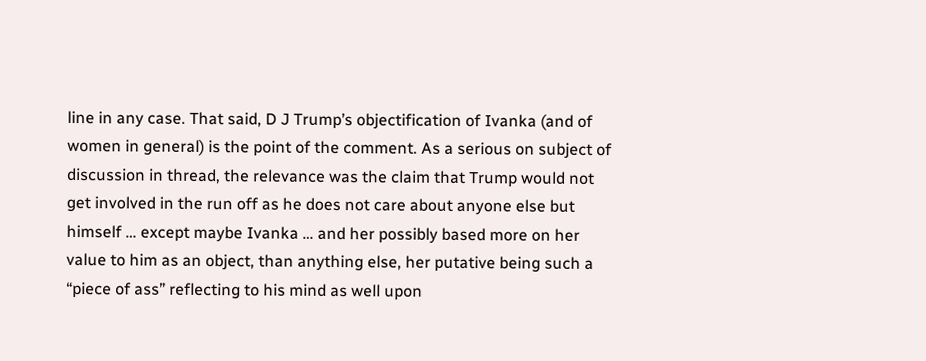line in any case. That said, D J Trump’s objectification of Ivanka (and of women in general) is the point of the comment. As a serious on subject of discussion in thread, the relevance was the claim that Trump would not get involved in the run off as he does not care about anyone else but himself … except maybe Ivanka … and her possibly based more on her value to him as an object, than anything else, her putative being such a “piece of ass” reflecting to his mind as well upon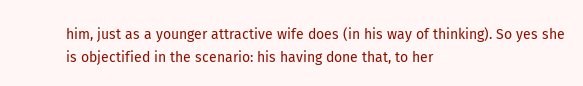him, just as a younger attractive wife does (in his way of thinking). So yes she is objectified in the scenario: his having done that, to her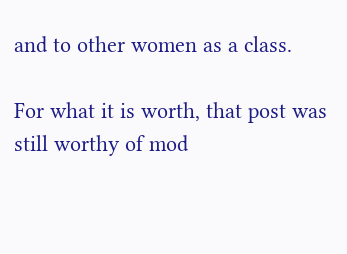and to other women as a class.

For what it is worth, that post was still worthy of mod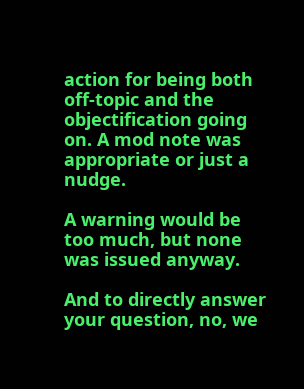action for being both off-topic and the objectification going on. A mod note was appropriate or just a nudge.

A warning would be too much, but none was issued anyway.

And to directly answer your question, no, we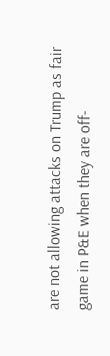are not allowing attacks on Trump as fair game in P&E when they are off-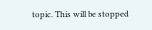topic. This will be stopped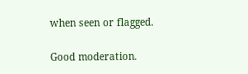when seen or flagged.

Good moderation.